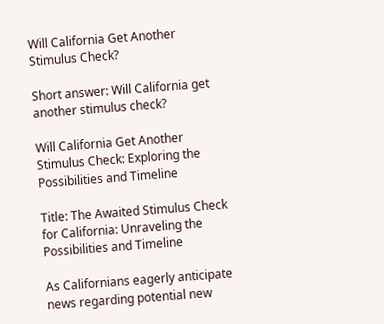Will California Get Another Stimulus Check?

Short answer: Will California get another stimulus check?

Will California Get Another Stimulus Check: Exploring the Possibilities and Timeline

Title: The Awaited Stimulus Check for California: Unraveling the Possibilities and Timeline

As Californians eagerly anticipate news regarding potential new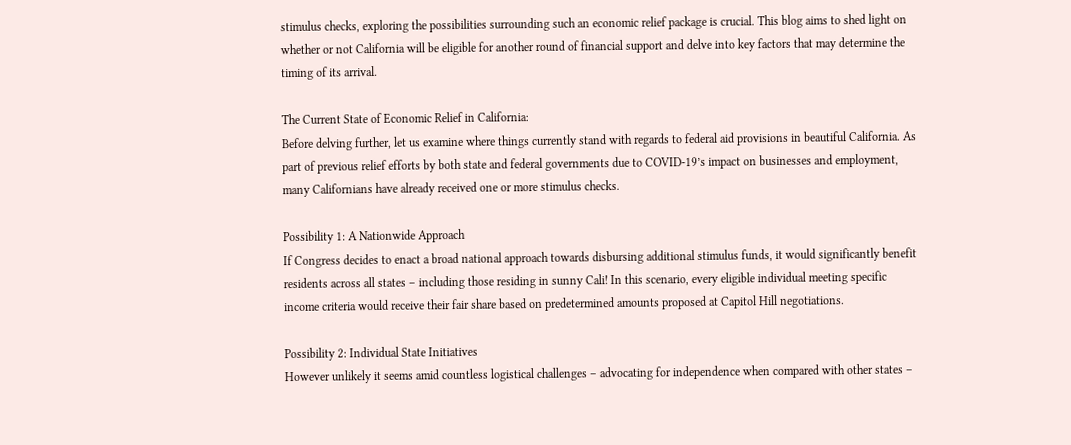stimulus checks, exploring the possibilities surrounding such an economic relief package is crucial. This blog aims to shed light on whether or not California will be eligible for another round of financial support and delve into key factors that may determine the timing of its arrival.

The Current State of Economic Relief in California:
Before delving further, let us examine where things currently stand with regards to federal aid provisions in beautiful California. As part of previous relief efforts by both state and federal governments due to COVID-19’s impact on businesses and employment, many Californians have already received one or more stimulus checks.

Possibility 1: A Nationwide Approach
If Congress decides to enact a broad national approach towards disbursing additional stimulus funds, it would significantly benefit residents across all states – including those residing in sunny Cali! In this scenario, every eligible individual meeting specific income criteria would receive their fair share based on predetermined amounts proposed at Capitol Hill negotiations.

Possibility 2: Individual State Initiatives
However unlikely it seems amid countless logistical challenges – advocating for independence when compared with other states –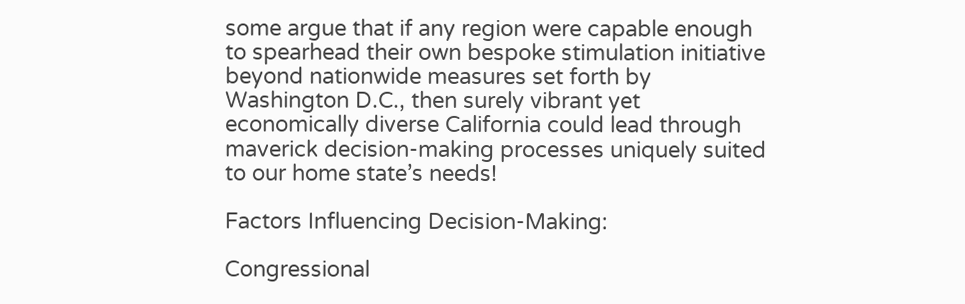some argue that if any region were capable enough to spearhead their own bespoke stimulation initiative beyond nationwide measures set forth by Washington D.C., then surely vibrant yet economically diverse California could lead through maverick decision-making processes uniquely suited to our home state’s needs!

Factors Influencing Decision-Making:

Congressional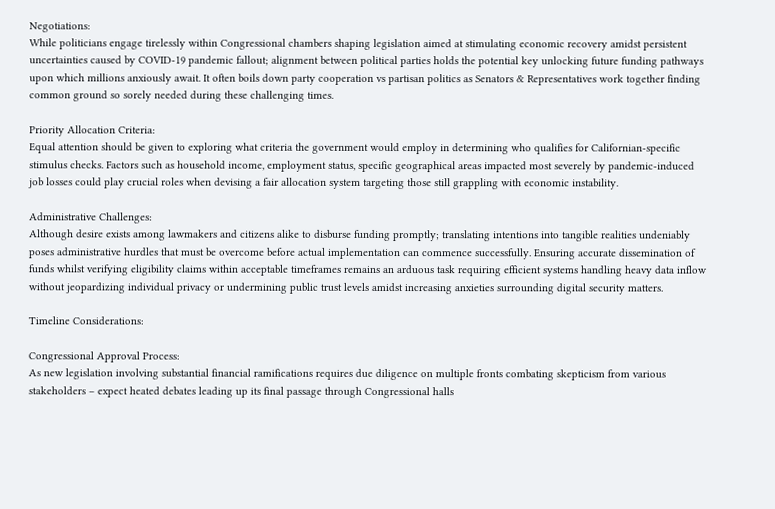Negotiations:
While politicians engage tirelessly within Congressional chambers shaping legislation aimed at stimulating economic recovery amidst persistent uncertainties caused by COVID-19 pandemic fallout; alignment between political parties holds the potential key unlocking future funding pathways upon which millions anxiously await. It often boils down party cooperation vs partisan politics as Senators & Representatives work together finding common ground so sorely needed during these challenging times.

Priority Allocation Criteria:
Equal attention should be given to exploring what criteria the government would employ in determining who qualifies for Californian-specific stimulus checks. Factors such as household income, employment status, specific geographical areas impacted most severely by pandemic-induced job losses could play crucial roles when devising a fair allocation system targeting those still grappling with economic instability.

Administrative Challenges:
Although desire exists among lawmakers and citizens alike to disburse funding promptly; translating intentions into tangible realities undeniably poses administrative hurdles that must be overcome before actual implementation can commence successfully. Ensuring accurate dissemination of funds whilst verifying eligibility claims within acceptable timeframes remains an arduous task requiring efficient systems handling heavy data inflow without jeopardizing individual privacy or undermining public trust levels amidst increasing anxieties surrounding digital security matters.

Timeline Considerations:

Congressional Approval Process:
As new legislation involving substantial financial ramifications requires due diligence on multiple fronts combating skepticism from various stakeholders – expect heated debates leading up its final passage through Congressional halls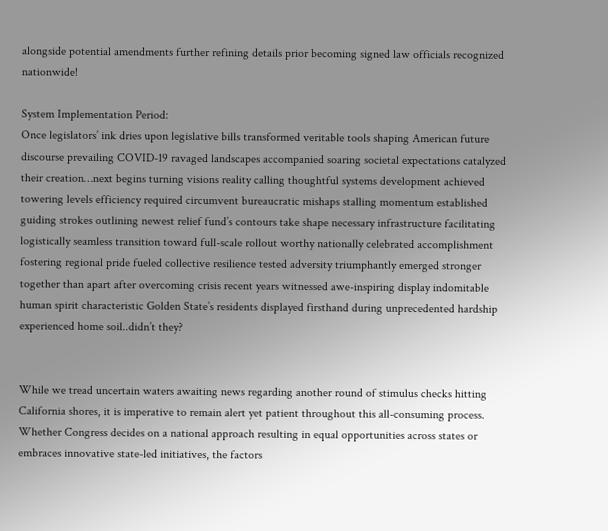alongside potential amendments further refining details prior becoming signed law officials recognized nationwide!

System Implementation Period:
Once legislators’ ink dries upon legislative bills transformed veritable tools shaping American future discourse prevailing COVID-19 ravaged landscapes accompanied soaring societal expectations catalyzed their creation…next begins turning visions reality calling thoughtful systems development achieved towering levels efficiency required circumvent bureaucratic mishaps stalling momentum established guiding strokes outlining newest relief fund’s contours take shape necessary infrastructure facilitating logistically seamless transition toward full-scale rollout worthy nationally celebrated accomplishment fostering regional pride fueled collective resilience tested adversity triumphantly emerged stronger together than apart after overcoming crisis recent years witnessed awe-inspiring display indomitable human spirit characteristic Golden State’s residents displayed firsthand during unprecedented hardship experienced home soil..didn’t they?


While we tread uncertain waters awaiting news regarding another round of stimulus checks hitting California shores, it is imperative to remain alert yet patient throughout this all-consuming process. Whether Congress decides on a national approach resulting in equal opportunities across states or embraces innovative state-led initiatives, the factors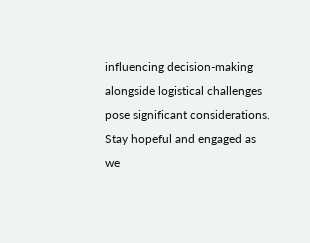influencing decision-making alongside logistical challenges pose significant considerations. Stay hopeful and engaged as we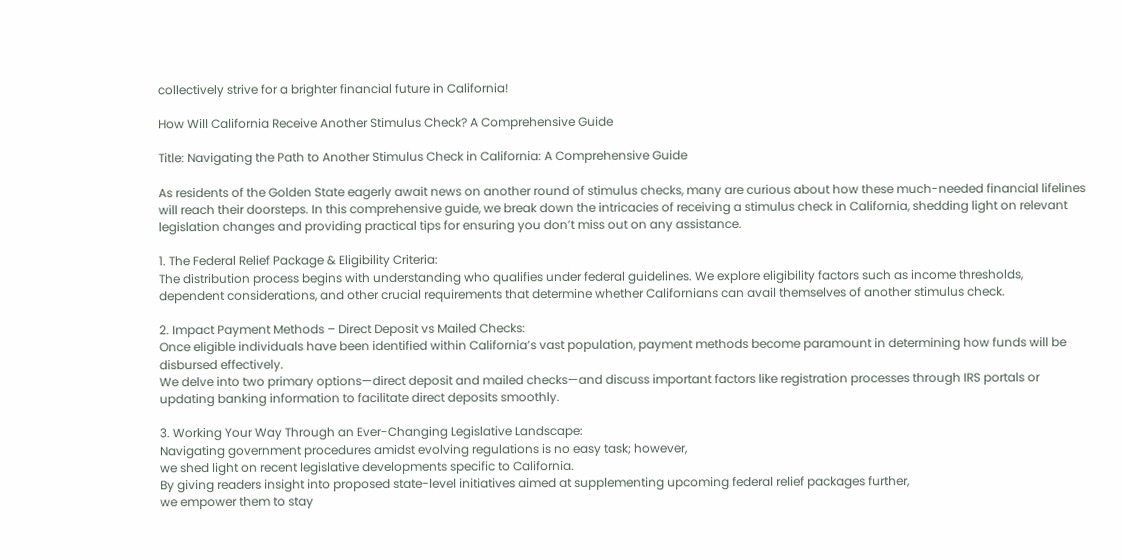collectively strive for a brighter financial future in California!

How Will California Receive Another Stimulus Check? A Comprehensive Guide

Title: Navigating the Path to Another Stimulus Check in California: A Comprehensive Guide

As residents of the Golden State eagerly await news on another round of stimulus checks, many are curious about how these much-needed financial lifelines will reach their doorsteps. In this comprehensive guide, we break down the intricacies of receiving a stimulus check in California, shedding light on relevant legislation changes and providing practical tips for ensuring you don’t miss out on any assistance.

1. The Federal Relief Package & Eligibility Criteria:
The distribution process begins with understanding who qualifies under federal guidelines. We explore eligibility factors such as income thresholds, dependent considerations, and other crucial requirements that determine whether Californians can avail themselves of another stimulus check.

2. Impact Payment Methods – Direct Deposit vs Mailed Checks:
Once eligible individuals have been identified within California’s vast population, payment methods become paramount in determining how funds will be disbursed effectively.
We delve into two primary options—direct deposit and mailed checks—and discuss important factors like registration processes through IRS portals or updating banking information to facilitate direct deposits smoothly.

3. Working Your Way Through an Ever-Changing Legislative Landscape:
Navigating government procedures amidst evolving regulations is no easy task; however,
we shed light on recent legislative developments specific to California.
By giving readers insight into proposed state-level initiatives aimed at supplementing upcoming federal relief packages further,
we empower them to stay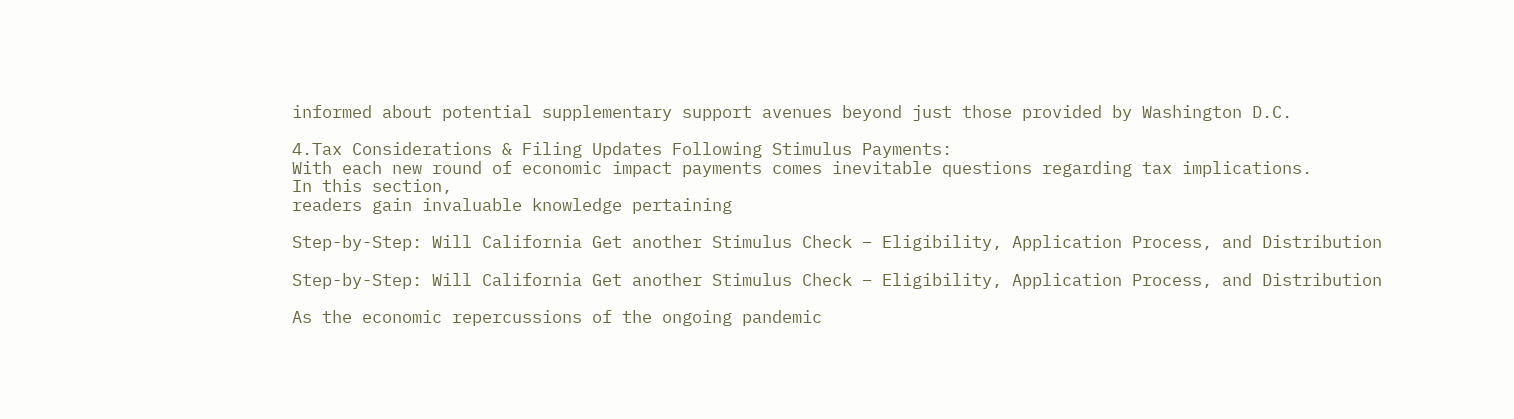informed about potential supplementary support avenues beyond just those provided by Washington D.C.

4.Tax Considerations & Filing Updates Following Stimulus Payments:
With each new round of economic impact payments comes inevitable questions regarding tax implications.
In this section,
readers gain invaluable knowledge pertaining

Step-by-Step: Will California Get another Stimulus Check – Eligibility, Application Process, and Distribution

Step-by-Step: Will California Get another Stimulus Check – Eligibility, Application Process, and Distribution

As the economic repercussions of the ongoing pandemic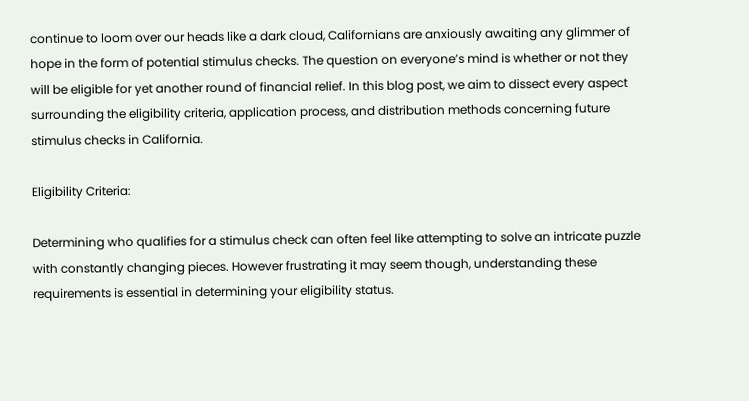continue to loom over our heads like a dark cloud, Californians are anxiously awaiting any glimmer of hope in the form of potential stimulus checks. The question on everyone’s mind is whether or not they will be eligible for yet another round of financial relief. In this blog post, we aim to dissect every aspect surrounding the eligibility criteria, application process, and distribution methods concerning future stimulus checks in California.

Eligibility Criteria:

Determining who qualifies for a stimulus check can often feel like attempting to solve an intricate puzzle with constantly changing pieces. However frustrating it may seem though, understanding these requirements is essential in determining your eligibility status.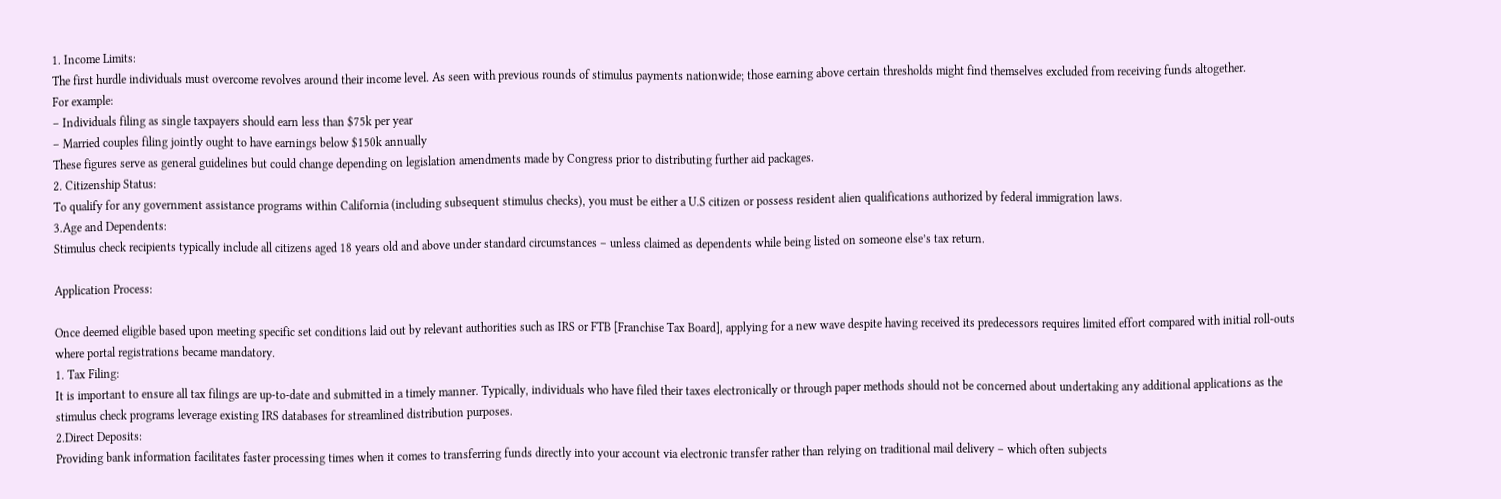1. Income Limits:
The first hurdle individuals must overcome revolves around their income level. As seen with previous rounds of stimulus payments nationwide; those earning above certain thresholds might find themselves excluded from receiving funds altogether.
For example:
– Individuals filing as single taxpayers should earn less than $75k per year
– Married couples filing jointly ought to have earnings below $150k annually
These figures serve as general guidelines but could change depending on legislation amendments made by Congress prior to distributing further aid packages.
2. Citizenship Status:
To qualify for any government assistance programs within California (including subsequent stimulus checks), you must be either a U.S citizen or possess resident alien qualifications authorized by federal immigration laws.
3.Age and Dependents:
Stimulus check recipients typically include all citizens aged 18 years old and above under standard circumstances – unless claimed as dependents while being listed on someone else’s tax return.

Application Process:

Once deemed eligible based upon meeting specific set conditions laid out by relevant authorities such as IRS or FTB [Franchise Tax Board], applying for a new wave despite having received its predecessors requires limited effort compared with initial roll-outs where portal registrations became mandatory.
1. Tax Filing:
It is important to ensure all tax filings are up-to-date and submitted in a timely manner. Typically, individuals who have filed their taxes electronically or through paper methods should not be concerned about undertaking any additional applications as the stimulus check programs leverage existing IRS databases for streamlined distribution purposes.
2.Direct Deposits:
Providing bank information facilitates faster processing times when it comes to transferring funds directly into your account via electronic transfer rather than relying on traditional mail delivery – which often subjects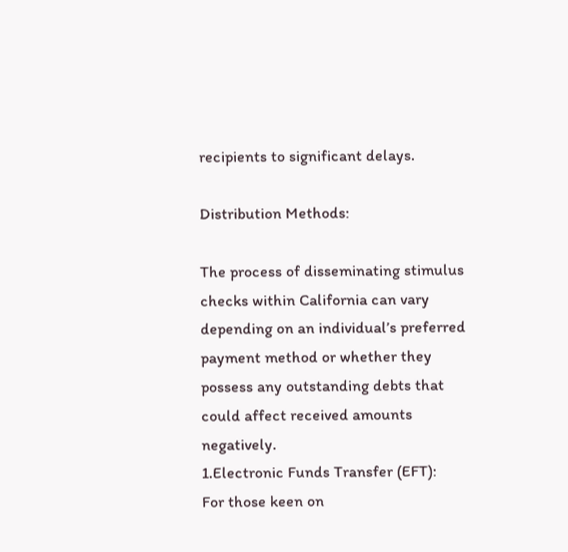recipients to significant delays.

Distribution Methods:

The process of disseminating stimulus checks within California can vary depending on an individual’s preferred payment method or whether they possess any outstanding debts that could affect received amounts negatively.
1.Electronic Funds Transfer (EFT):
For those keen on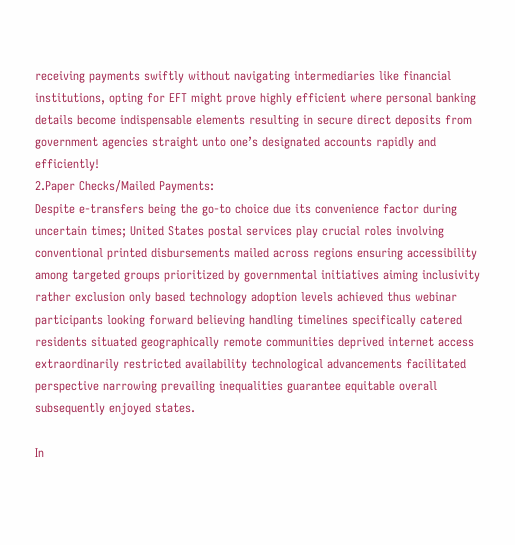receiving payments swiftly without navigating intermediaries like financial institutions, opting for EFT might prove highly efficient where personal banking details become indispensable elements resulting in secure direct deposits from government agencies straight unto one’s designated accounts rapidly and efficiently!
2.Paper Checks/Mailed Payments:
Despite e-transfers being the go-to choice due its convenience factor during uncertain times; United States postal services play crucial roles involving conventional printed disbursements mailed across regions ensuring accessibility among targeted groups prioritized by governmental initiatives aiming inclusivity rather exclusion only based technology adoption levels achieved thus webinar participants looking forward believing handling timelines specifically catered residents situated geographically remote communities deprived internet access extraordinarily restricted availability technological advancements facilitated perspective narrowing prevailing inequalities guarantee equitable overall subsequently enjoyed states.

In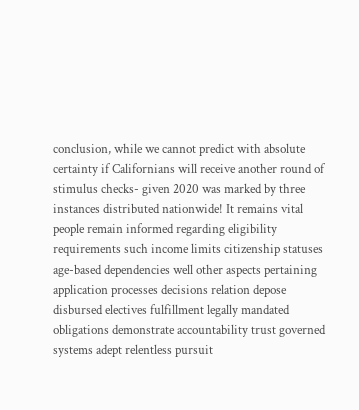conclusion, while we cannot predict with absolute certainty if Californians will receive another round of stimulus checks- given 2020 was marked by three instances distributed nationwide! It remains vital people remain informed regarding eligibility requirements such income limits citizenship statuses age-based dependencies well other aspects pertaining application processes decisions relation depose disbursed electives fulfillment legally mandated obligations demonstrate accountability trust governed systems adept relentless pursuit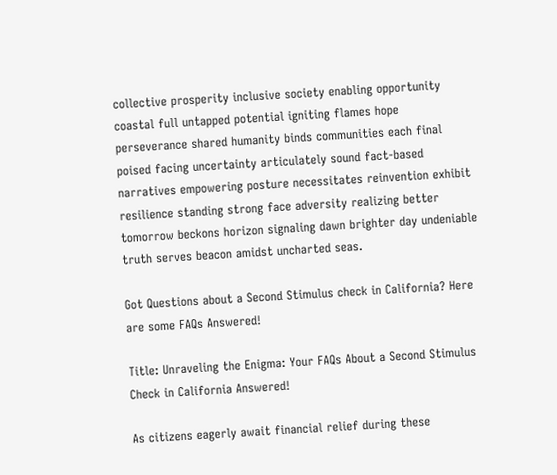collective prosperity inclusive society enabling opportunity coastal full untapped potential igniting flames hope perseverance shared humanity binds communities each final poised facing uncertainty articulately sound fact-based narratives empowering posture necessitates reinvention exhibit resilience standing strong face adversity realizing better tomorrow beckons horizon signaling dawn brighter day undeniable truth serves beacon amidst uncharted seas.

Got Questions about a Second Stimulus check in California? Here are some FAQs Answered!

Title: Unraveling the Enigma: Your FAQs About a Second Stimulus Check in California Answered!

As citizens eagerly await financial relief during these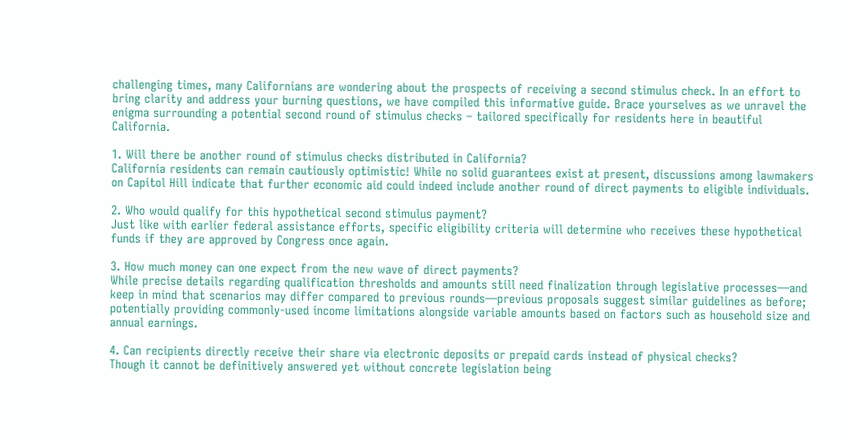challenging times, many Californians are wondering about the prospects of receiving a second stimulus check. In an effort to bring clarity and address your burning questions, we have compiled this informative guide. Brace yourselves as we unravel the enigma surrounding a potential second round of stimulus checks – tailored specifically for residents here in beautiful California.

1. Will there be another round of stimulus checks distributed in California?
California residents can remain cautiously optimistic! While no solid guarantees exist at present, discussions among lawmakers on Capitol Hill indicate that further economic aid could indeed include another round of direct payments to eligible individuals.

2. Who would qualify for this hypothetical second stimulus payment?
Just like with earlier federal assistance efforts, specific eligibility criteria will determine who receives these hypothetical funds if they are approved by Congress once again.

3. How much money can one expect from the new wave of direct payments?
While precise details regarding qualification thresholds and amounts still need finalization through legislative processes—and keep in mind that scenarios may differ compared to previous rounds—previous proposals suggest similar guidelines as before; potentially providing commonly-used income limitations alongside variable amounts based on factors such as household size and annual earnings.

4. Can recipients directly receive their share via electronic deposits or prepaid cards instead of physical checks?
Though it cannot be definitively answered yet without concrete legislation being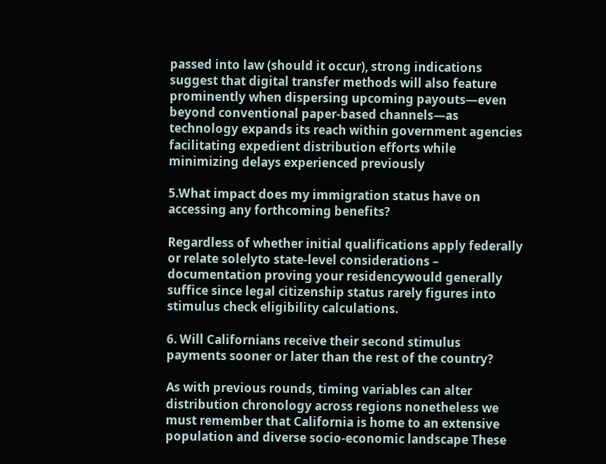passed into law (should it occur), strong indications suggest that digital transfer methods will also feature prominently when dispersing upcoming payouts—even beyond conventional paper-based channels—as technology expands its reach within government agencies facilitating expedient distribution efforts while minimizing delays experienced previously

5.What impact does my immigration status have on accessing any forthcoming benefits?

Regardless of whether initial qualifications apply federally or relate solelyto state-level considerations – documentation proving your residencywould generally suffice since legal citizenship status rarely figures into stimulus check eligibility calculations.

6. Will Californians receive their second stimulus payments sooner or later than the rest of the country?

As with previous rounds, timing variables can alter distribution chronology across regions nonetheless we must remember that California is home to an extensive population and diverse socio-economic landscape These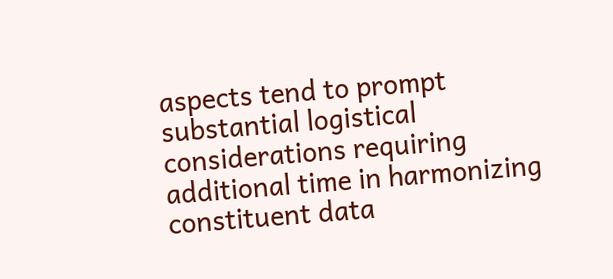aspects tend to prompt substantial logistical considerations requiring additional time in harmonizing constituent data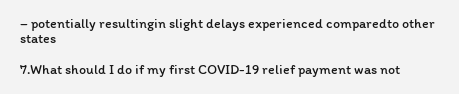– potentially resultingin slight delays experienced comparedto other states

7.What should I do if my first COVID-19 relief payment was not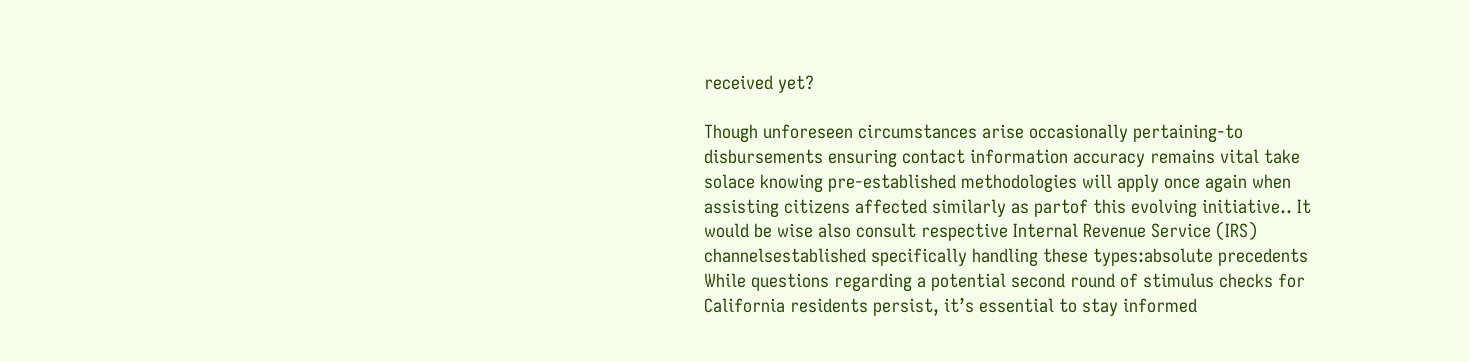received yet?

Though unforeseen circumstances arise occasionally pertaining-to disbursements ensuring contact information accuracy remains vital take solace knowing pre-established methodologies will apply once again when assisting citizens affected similarly as partof this evolving initiative.. It would be wise also consult respective Internal Revenue Service (IRS) channelsestablished specifically handling these types:absolute precedents
While questions regarding a potential second round of stimulus checks for California residents persist, it’s essential to stay informed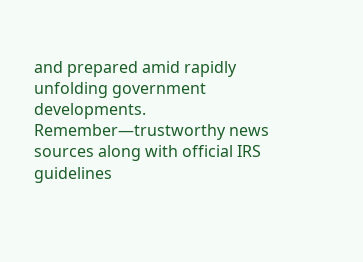and prepared amid rapidly unfolding government developments.
Remember—trustworthy news sources along with official IRS guidelines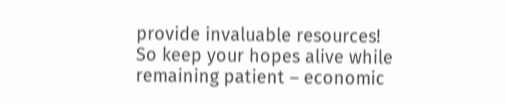provide invaluable resources!
So keep your hopes alive while remaining patient – economic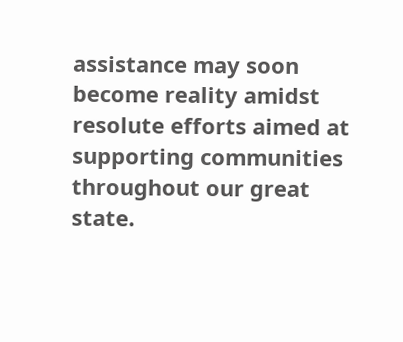assistance may soon become reality amidst resolute efforts aimed at supporting communities throughout our great state.